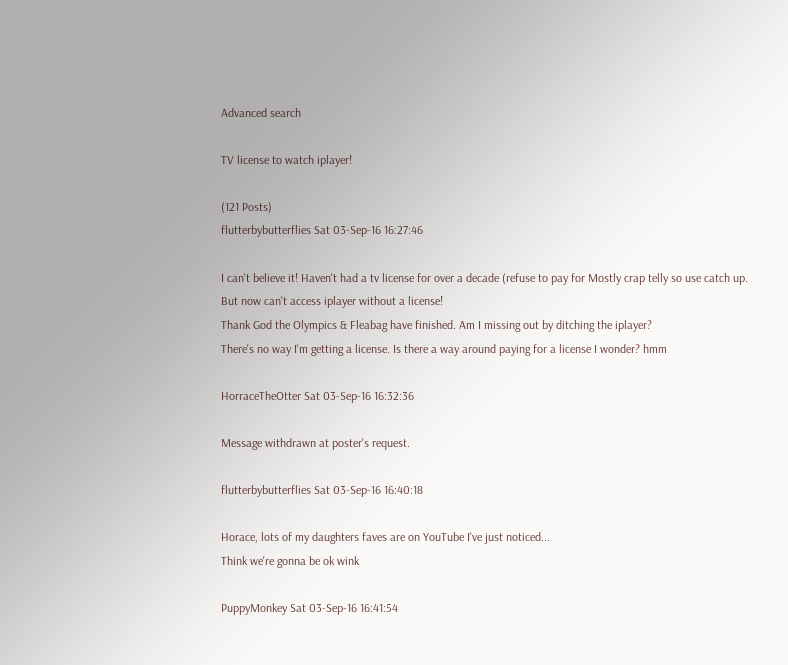Advanced search

TV license to watch iplayer!

(121 Posts)
flutterbybutterflies Sat 03-Sep-16 16:27:46

I can't believe it! Haven't had a tv license for over a decade (refuse to pay for Mostly crap telly so use catch up.
But now can't access iplayer without a license!
Thank God the Olympics & Fleabag have finished. Am I missing out by ditching the iplayer?
There's no way I'm getting a license. Is there a way around paying for a license I wonder? hmm

HorraceTheOtter Sat 03-Sep-16 16:32:36

Message withdrawn at poster's request.

flutterbybutterflies Sat 03-Sep-16 16:40:18

Horace, lots of my daughters faves are on YouTube I've just noticed...
Think we're gonna be ok wink

PuppyMonkey Sat 03-Sep-16 16:41:54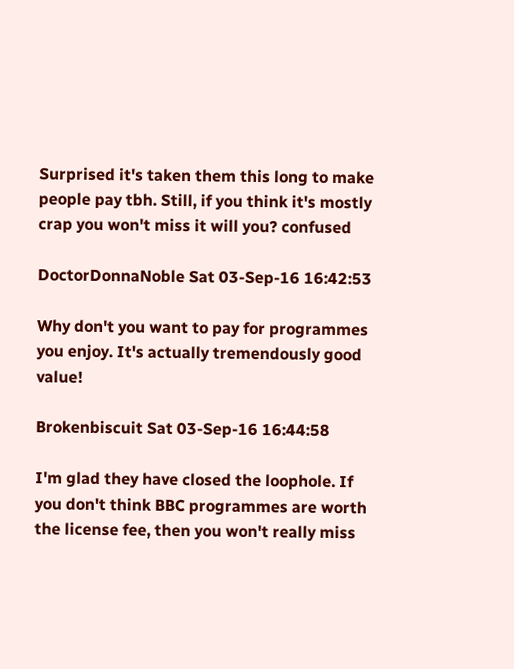Surprised it's taken them this long to make people pay tbh. Still, if you think it's mostly crap you won't miss it will you? confused

DoctorDonnaNoble Sat 03-Sep-16 16:42:53

Why don't you want to pay for programmes you enjoy. It's actually tremendously good value!

Brokenbiscuit Sat 03-Sep-16 16:44:58

I'm glad they have closed the loophole. If you don't think BBC programmes are worth the license fee, then you won't really miss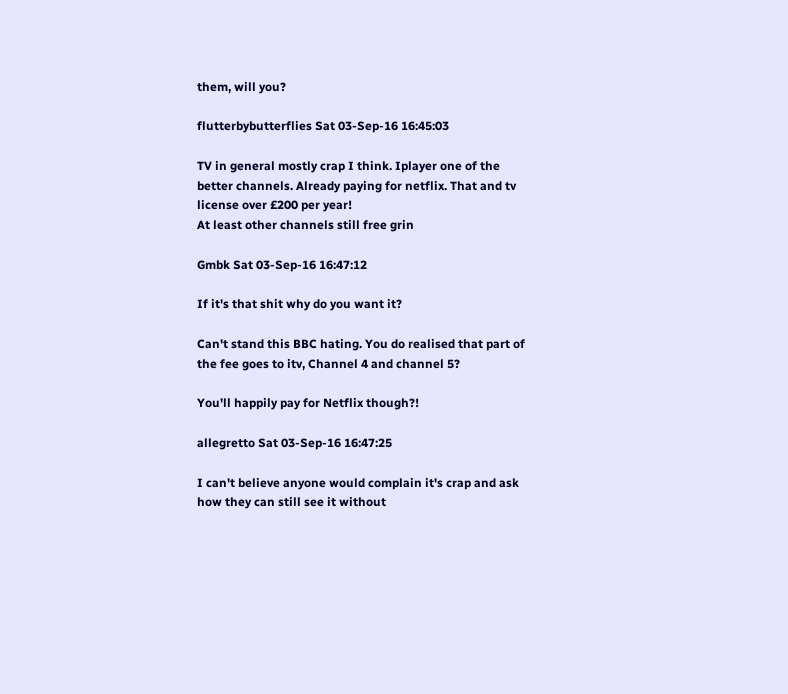them, will you?

flutterbybutterflies Sat 03-Sep-16 16:45:03

TV in general mostly crap I think. Iplayer one of the better channels. Already paying for netflix. That and tv license over £200 per year!
At least other channels still free grin

Gmbk Sat 03-Sep-16 16:47:12

If it's that shit why do you want it?

Can't stand this BBC hating. You do realised that part of the fee goes to itv, Channel 4 and channel 5?

You'll happily pay for Netflix though?!

allegretto Sat 03-Sep-16 16:47:25

I can't believe anyone would complain it's crap and ask how they can still see it without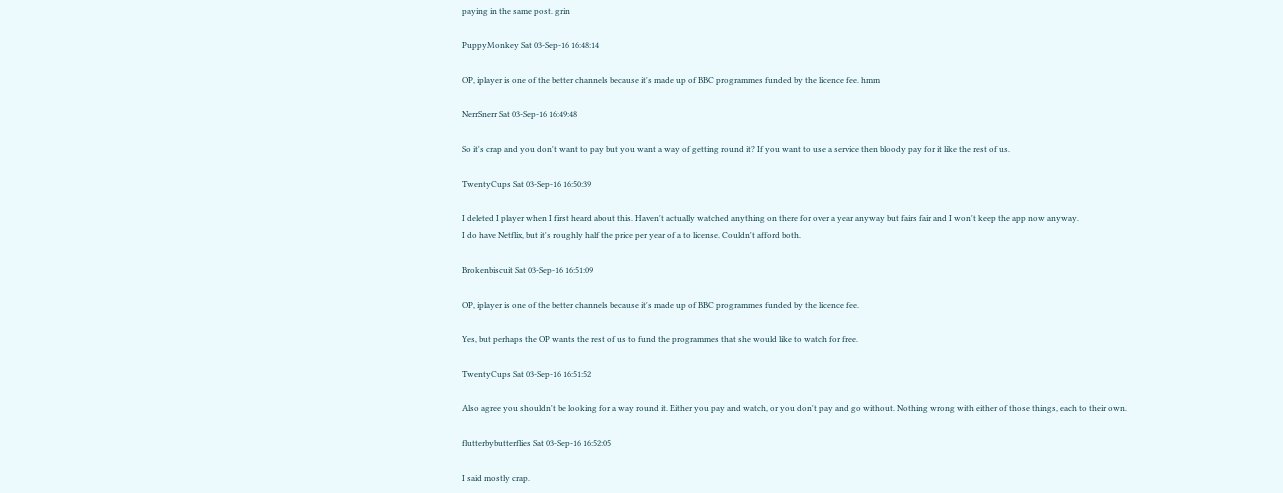paying in the same post. grin

PuppyMonkey Sat 03-Sep-16 16:48:14

OP, iplayer is one of the better channels because it's made up of BBC programmes funded by the licence fee. hmm

NerrSnerr Sat 03-Sep-16 16:49:48

So it's crap and you don't want to pay but you want a way of getting round it? If you want to use a service then bloody pay for it like the rest of us.

TwentyCups Sat 03-Sep-16 16:50:39

I deleted I player when I first heard about this. Haven't actually watched anything on there for over a year anyway but fairs fair and I won't keep the app now anyway.
I do have Netflix, but it's roughly half the price per year of a to license. Couldn't afford both.

Brokenbiscuit Sat 03-Sep-16 16:51:09

OP, iplayer is one of the better channels because it's made up of BBC programmes funded by the licence fee.

Yes, but perhaps the OP wants the rest of us to fund the programmes that she would like to watch for free.

TwentyCups Sat 03-Sep-16 16:51:52

Also agree you shouldn't be looking for a way round it. Either you pay and watch, or you don't pay and go without. Nothing wrong with either of those things, each to their own.

flutterbybutterflies Sat 03-Sep-16 16:52:05

I said mostly crap.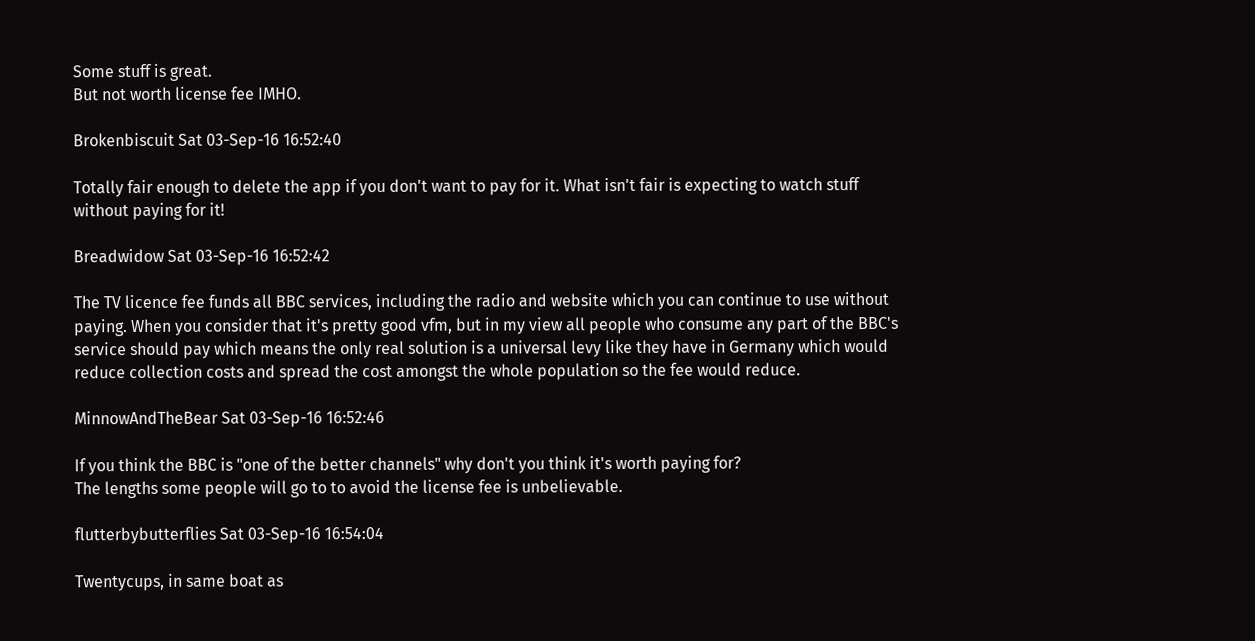Some stuff is great.
But not worth license fee IMHO.

Brokenbiscuit Sat 03-Sep-16 16:52:40

Totally fair enough to delete the app if you don't want to pay for it. What isn't fair is expecting to watch stuff without paying for it!

Breadwidow Sat 03-Sep-16 16:52:42

The TV licence fee funds all BBC services, including the radio and website which you can continue to use without paying. When you consider that it's pretty good vfm, but in my view all people who consume any part of the BBC's service should pay which means the only real solution is a universal levy like they have in Germany which would reduce collection costs and spread the cost amongst the whole population so the fee would reduce.

MinnowAndTheBear Sat 03-Sep-16 16:52:46

If you think the BBC is "one of the better channels" why don't you think it's worth paying for?
The lengths some people will go to to avoid the license fee is unbelievable.

flutterbybutterflies Sat 03-Sep-16 16:54:04

Twentycups, in same boat as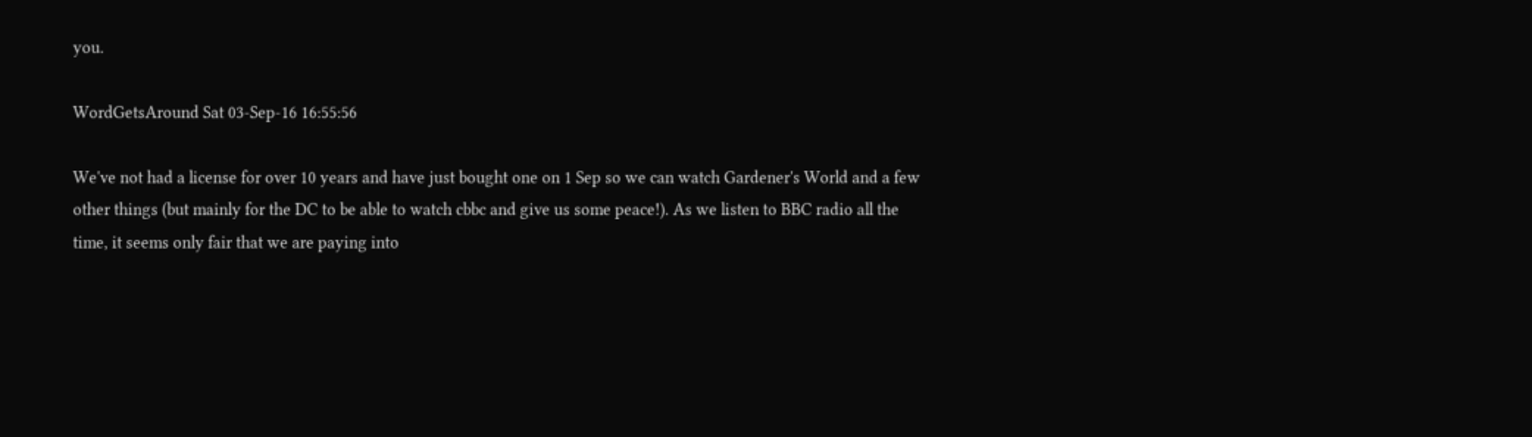you.

WordGetsAround Sat 03-Sep-16 16:55:56

We've not had a license for over 10 years and have just bought one on 1 Sep so we can watch Gardener's World and a few other things (but mainly for the DC to be able to watch cbbc and give us some peace!). As we listen to BBC radio all the time, it seems only fair that we are paying into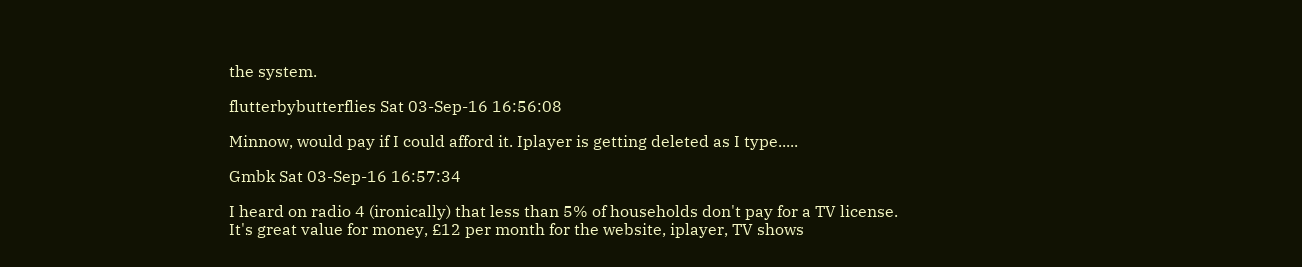the system.

flutterbybutterflies Sat 03-Sep-16 16:56:08

Minnow, would pay if I could afford it. Iplayer is getting deleted as I type.....

Gmbk Sat 03-Sep-16 16:57:34

I heard on radio 4 (ironically) that less than 5% of households don't pay for a TV license. It's great value for money, £12 per month for the website, iplayer, TV shows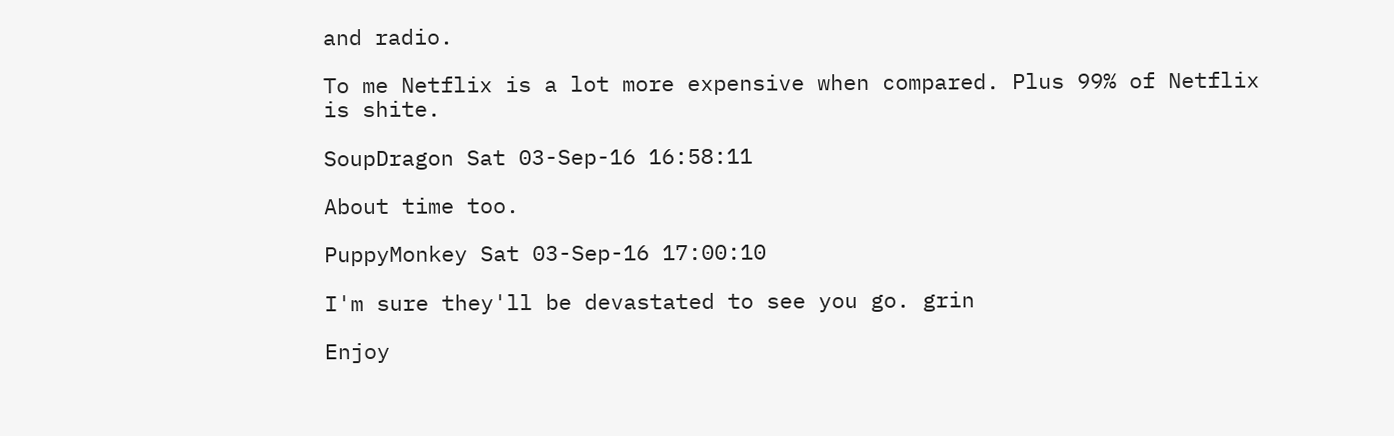and radio.

To me Netflix is a lot more expensive when compared. Plus 99% of Netflix is shite.

SoupDragon Sat 03-Sep-16 16:58:11

About time too.

PuppyMonkey Sat 03-Sep-16 17:00:10

I'm sure they'll be devastated to see you go. grin

Enjoy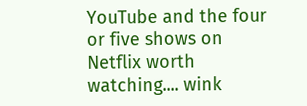YouTube and the four or five shows on Netflix worth watching.... wink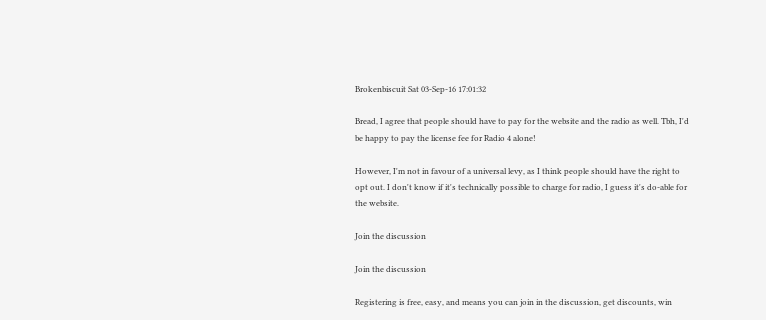Brokenbiscuit Sat 03-Sep-16 17:01:32

Bread, I agree that people should have to pay for the website and the radio as well. Tbh, I'd be happy to pay the license fee for Radio 4 alone!

However, I'm not in favour of a universal levy, as I think people should have the right to opt out. I don't know if it's technically possible to charge for radio, I guess it's do-able for the website.

Join the discussion

Join the discussion

Registering is free, easy, and means you can join in the discussion, get discounts, win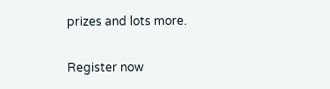prizes and lots more.

Register now